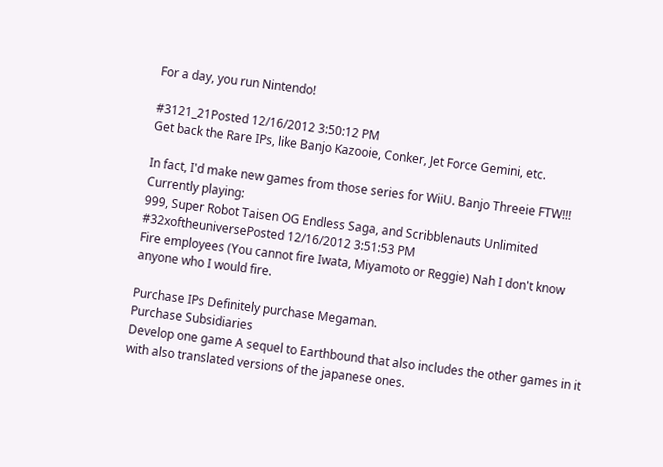For a day, you run Nintendo!

#3121_21Posted 12/16/2012 3:50:12 PM
Get back the Rare IPs, like Banjo Kazooie, Conker, Jet Force Gemini, etc.

In fact, I'd make new games from those series for WiiU. Banjo Threeie FTW!!!
Currently playing:
999, Super Robot Taisen OG Endless Saga, and Scribblenauts Unlimited
#32xoftheuniversePosted 12/16/2012 3:51:53 PM
Fire employees (You cannot fire Iwata, Miyamoto or Reggie) Nah I don't know anyone who I would fire.

Purchase IPs Definitely purchase Megaman.
Purchase Subsidiaries
Develop one game A sequel to Earthbound that also includes the other games in it with also translated versions of the japanese ones.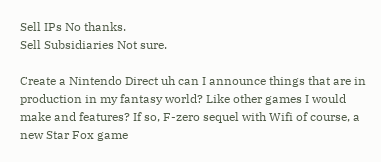Sell IPs No thanks.
Sell Subsidiaries Not sure.

Create a Nintendo Direct uh can I announce things that are in production in my fantasy world? Like other games I would make and features? If so, F-zero sequel with Wifi of course, a new Star Fox game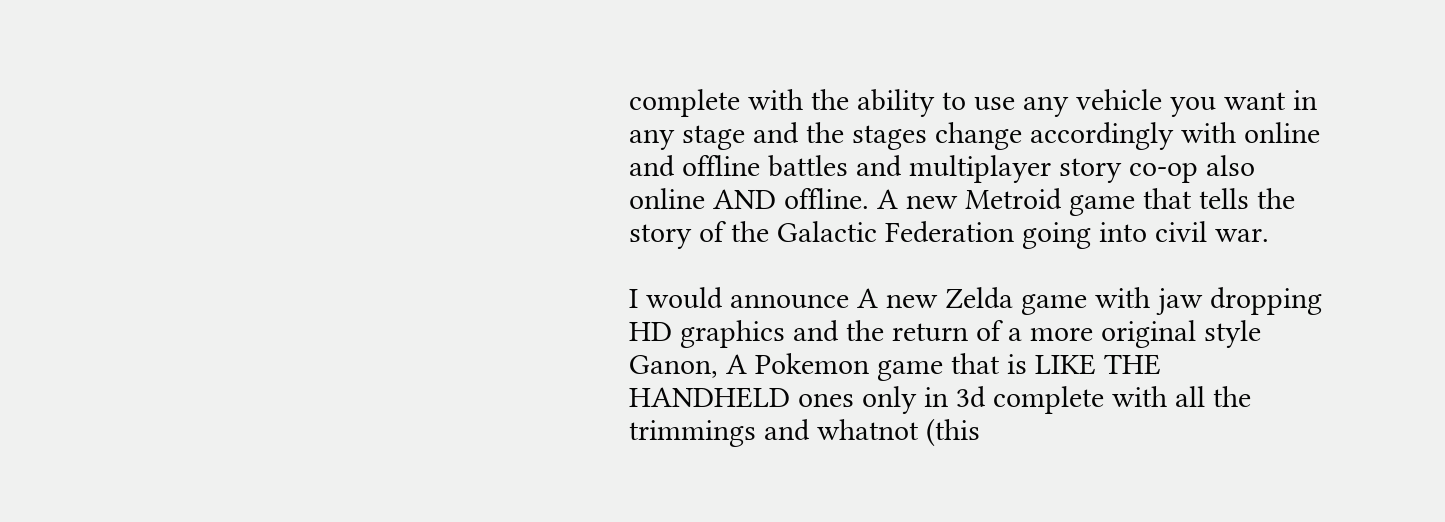complete with the ability to use any vehicle you want in any stage and the stages change accordingly with online and offline battles and multiplayer story co-op also online AND offline. A new Metroid game that tells the story of the Galactic Federation going into civil war.

I would announce A new Zelda game with jaw dropping HD graphics and the return of a more original style Ganon, A Pokemon game that is LIKE THE HANDHELD ones only in 3d complete with all the trimmings and whatnot (this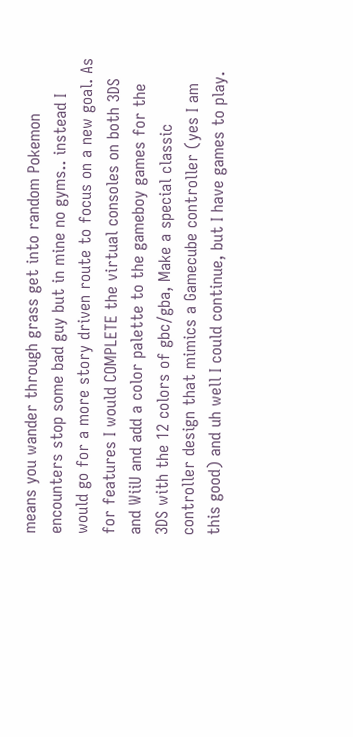means you wander through grass get into random Pokemon encounters stop some bad guy but in mine no gyms.. instead I would go for a more story driven route to focus on a new goal. As for features I would COMPLETE the virtual consoles on both 3DS and WiiU and add a color palette to the gameboy games for the 3DS with the 12 colors of gbc/gba, Make a special classic controller design that mimics a Gamecube controller (yes I am this good) and uh well I could continue, but I have games to play.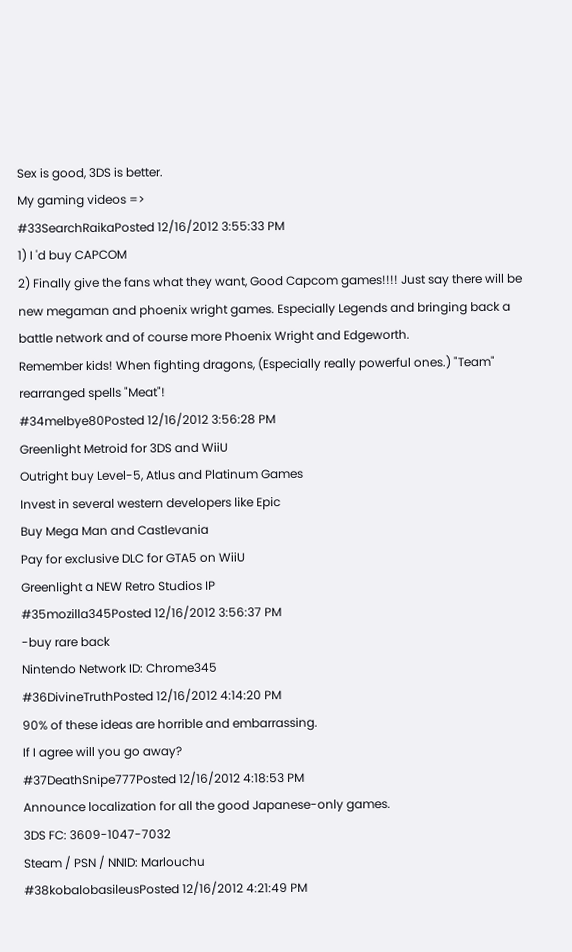Sex is good, 3DS is better.
My gaming videos =>
#33SearchRaikaPosted 12/16/2012 3:55:33 PM
1) I 'd buy CAPCOM
2) Finally give the fans what they want, Good Capcom games!!!! Just say there will be new megaman and phoenix wright games. Especially Legends and bringing back a battle network and of course more Phoenix Wright and Edgeworth.
Remember kids! When fighting dragons, (Especially really powerful ones.) "Team" rearranged spells "Meat"!
#34melbye80Posted 12/16/2012 3:56:28 PM
Greenlight Metroid for 3DS and WiiU
Outright buy Level-5, Atlus and Platinum Games
Invest in several western developers like Epic
Buy Mega Man and Castlevania
Pay for exclusive DLC for GTA5 on WiiU
Greenlight a NEW Retro Studios IP
#35mozilla345Posted 12/16/2012 3:56:37 PM
-buy rare back
Nintendo Network ID: Chrome345
#36DivineTruthPosted 12/16/2012 4:14:20 PM
90% of these ideas are horrible and embarrassing.
If I agree will you go away?
#37DeathSnipe777Posted 12/16/2012 4:18:53 PM
Announce localization for all the good Japanese-only games.
3DS FC: 3609-1047-7032
Steam / PSN / NNID: Marlouchu
#38kobalobasileusPosted 12/16/2012 4:21:49 PM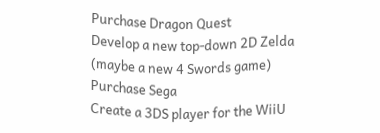Purchase Dragon Quest
Develop a new top-down 2D Zelda (maybe a new 4 Swords game)
Purchase Sega
Create a 3DS player for the WiiU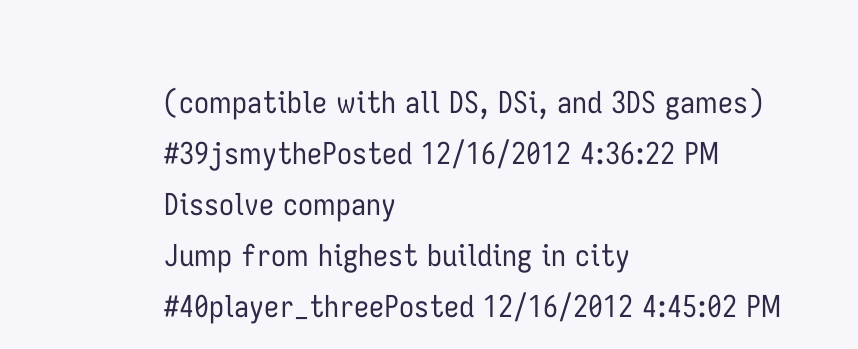(compatible with all DS, DSi, and 3DS games)
#39jsmythePosted 12/16/2012 4:36:22 PM
Dissolve company
Jump from highest building in city
#40player_threePosted 12/16/2012 4:45:02 PM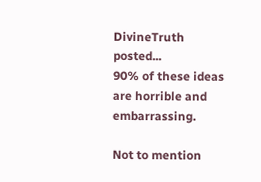DivineTruth posted...
90% of these ideas are horrible and embarrassing.

Not to mention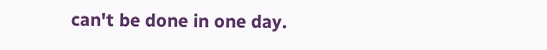can't be done in one day.